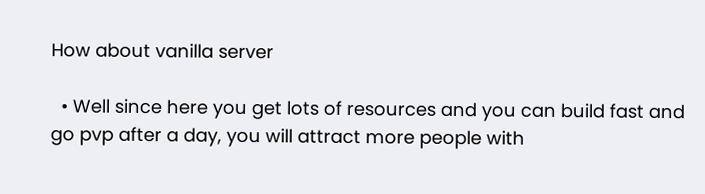How about vanilla server

  • Well since here you get lots of resources and you can build fast and go pvp after a day, you will attract more people with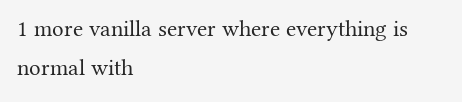1 more vanilla server where everything is normal with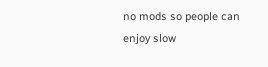no mods so people can enjoy slow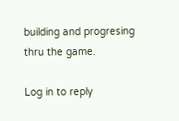building and progresing thru the game.

Log in to reply